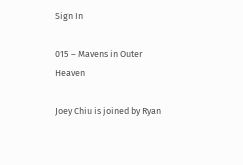Sign In

015 – Mavens in Outer Heaven

Joey Chiu is joined by Ryan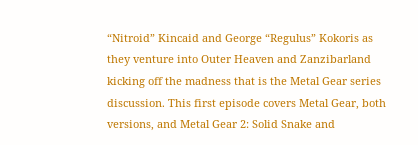“Nitroid” Kincaid and George “Regulus” Kokoris as they venture into Outer Heaven and Zanzibarland kicking off the madness that is the Metal Gear series discussion. This first episode covers Metal Gear, both versions, and Metal Gear 2: Solid Snake and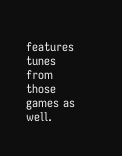features tunes from those games as well.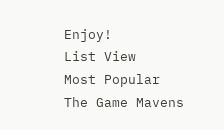Enjoy!
List View
Most Popular
The Game Mavens